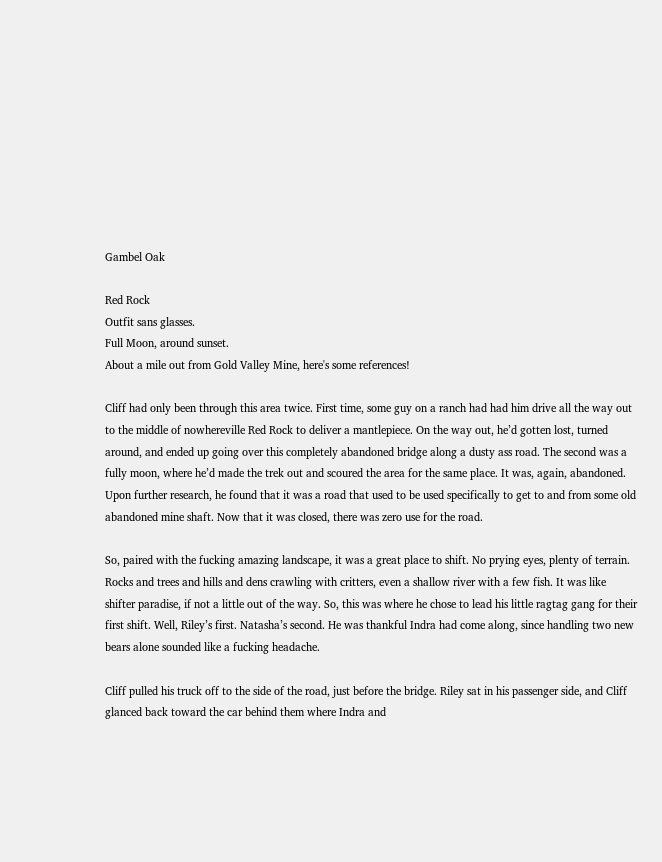Gambel Oak

Red Rock
Outfit sans glasses.
Full Moon, around sunset.
About a mile out from Gold Valley Mine, here's some references!

Cliff had only been through this area twice. First time, some guy on a ranch had had him drive all the way out to the middle of nowhereville Red Rock to deliver a mantlepiece. On the way out, he’d gotten lost, turned around, and ended up going over this completely abandoned bridge along a dusty ass road. The second was a fully moon, where he’d made the trek out and scoured the area for the same place. It was, again, abandoned. Upon further research, he found that it was a road that used to be used specifically to get to and from some old abandoned mine shaft. Now that it was closed, there was zero use for the road.

So, paired with the fucking amazing landscape, it was a great place to shift. No prying eyes, plenty of terrain. Rocks and trees and hills and dens crawling with critters, even a shallow river with a few fish. It was like shifter paradise, if not a little out of the way. So, this was where he chose to lead his little ragtag gang for their first shift. Well, Riley’s first. Natasha’s second. He was thankful Indra had come along, since handling two new bears alone sounded like a fucking headache.

Cliff pulled his truck off to the side of the road, just before the bridge. Riley sat in his passenger side, and Cliff glanced back toward the car behind them where Indra and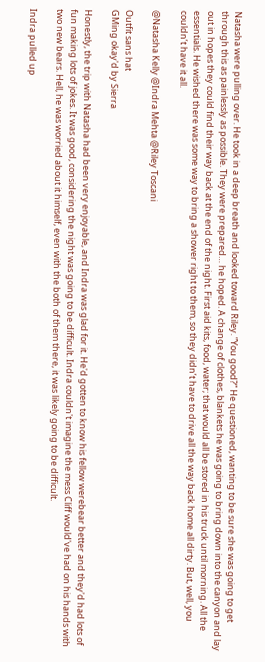Natasha were pulling over. He took in a deep breath and looked toward Riley. ”You good?” He questioned, wanting to be sure she was going to get through this as painlessly as possible. They were prepared… he hoped. A change of clothes, blankets he was going to bring down into the canyon and lay out in hopes they could find their way back at the end of the night. First aid kits, food, water; that would all be stored in his truck until morning. All the essentials. He wished there was some way to bring a shower right to them, so they didn’t have to drive all the way back home all dirty. But, well, you couldn’t have it all.

@Natasha Kelly @Indra Mehta @Riley Toscani

Outfit sans hat
GMing okay'd by Sierra

Honestly, the trip with Natasha had been very enjoyable, and Indra was glad for it. He'd gotten to know his fellow werebear better and they'd had lots of fun making lots of jokes. It was good, considering the night was going to be difficult. Indra couldn't imagine the mess Cliff would've had on his hands with two new bears. Hell, he was worried about it himself, even with the both of them there, it was likely going to be difficult.

Indra pulled up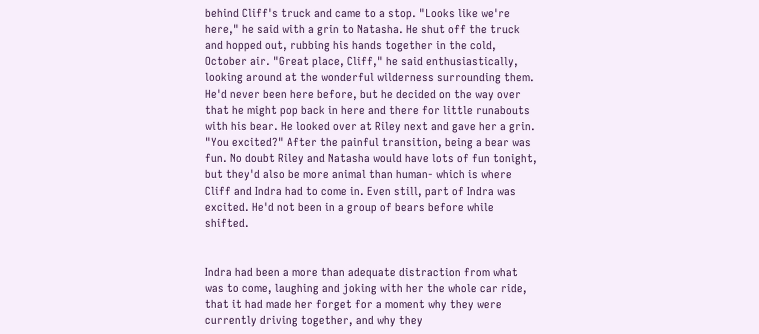behind Cliff's truck and came to a stop. "Looks like we're here," he said with a grin to Natasha. He shut off the truck and hopped out, rubbing his hands together in the cold, October air. "Great place, Cliff," he said enthusiastically, looking around at the wonderful wilderness surrounding them. He'd never been here before, but he decided on the way over that he might pop back in here and there for little runabouts with his bear. He looked over at Riley next and gave her a grin. "You excited?" After the painful transition, being a bear was fun. No doubt Riley and Natasha would have lots of fun tonight, but they'd also be more animal than human- which is where Cliff and Indra had to come in. Even still, part of Indra was excited. He'd not been in a group of bears before while shifted.


Indra had been a more than adequate distraction from what was to come, laughing and joking with her the whole car ride, that it had made her forget for a moment why they were currently driving together, and why they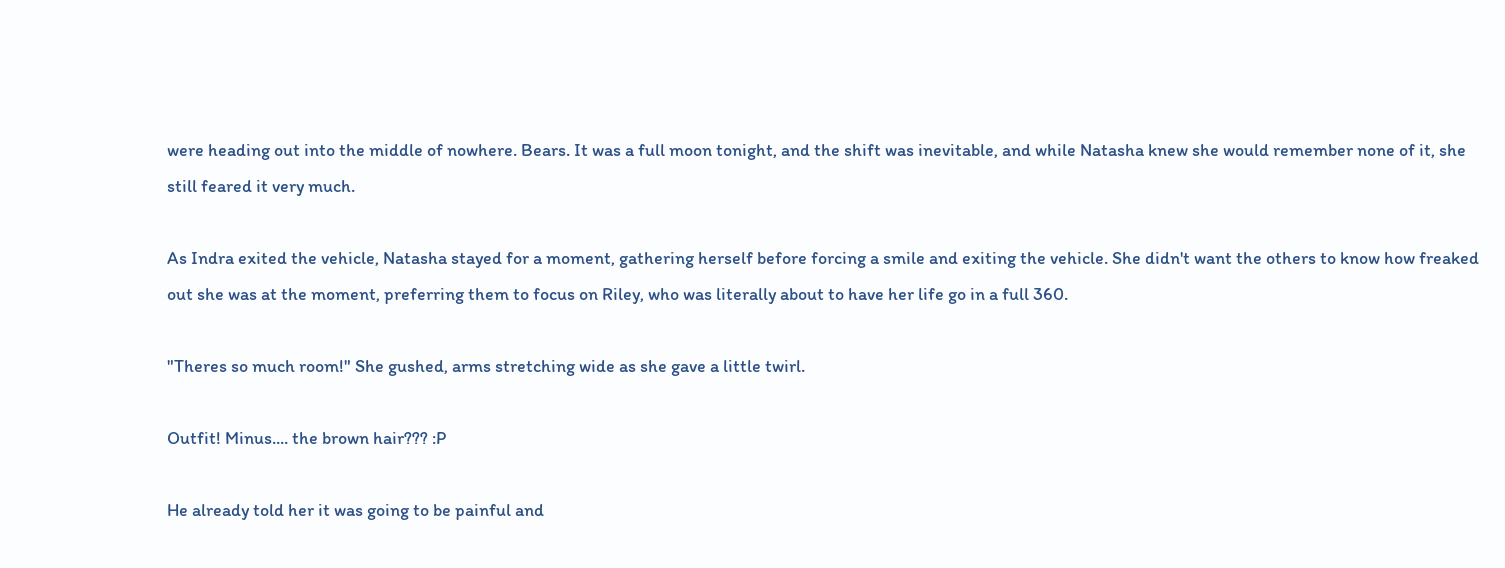were heading out into the middle of nowhere. Bears. It was a full moon tonight, and the shift was inevitable, and while Natasha knew she would remember none of it, she still feared it very much.

As Indra exited the vehicle, Natasha stayed for a moment, gathering herself before forcing a smile and exiting the vehicle. She didn't want the others to know how freaked out she was at the moment, preferring them to focus on Riley, who was literally about to have her life go in a full 360.

"Theres so much room!" She gushed, arms stretching wide as she gave a little twirl.

Outfit! Minus.... the brown hair??? :P

He already told her it was going to be painful and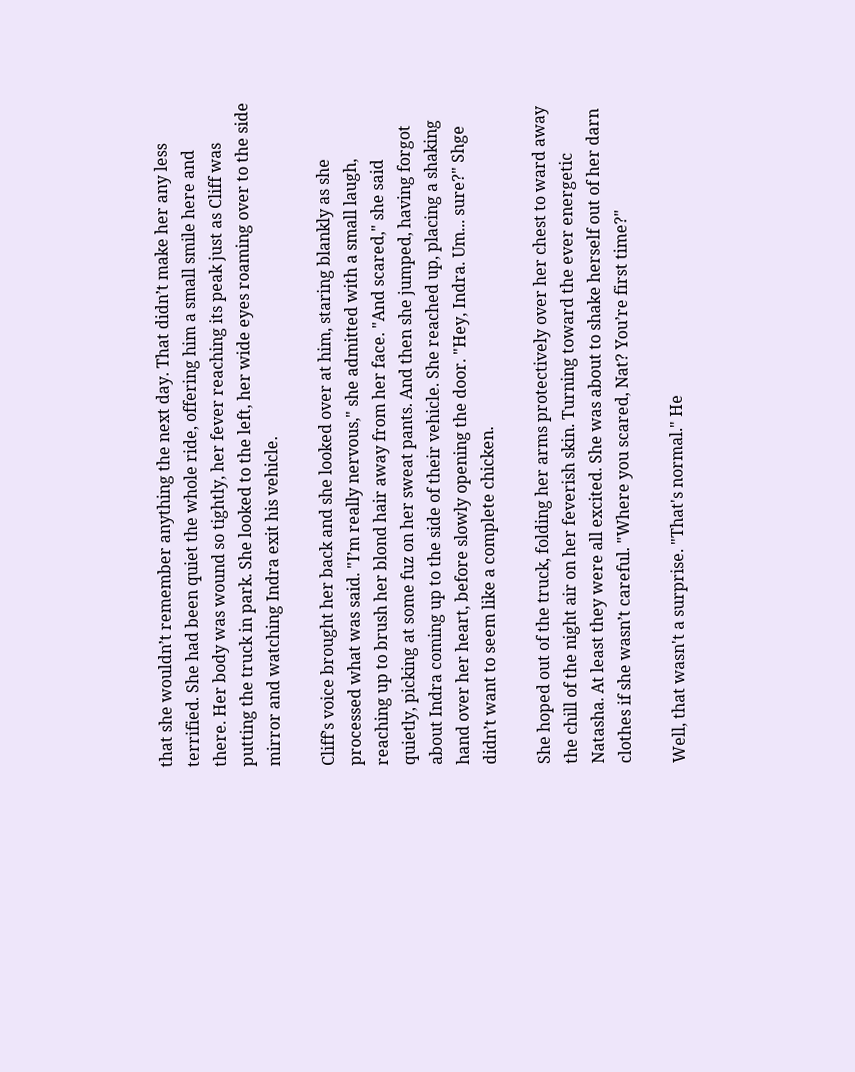that she wouldn’t remember anything the next day. That didn’t make her any less terrified. She had been quiet the whole ride, offering him a small smile here and there. Her body was wound so tightly, her fever reaching its peak just as Cliff was putting the truck in park. She looked to the left, her wide eyes roaming over to the side mirror and watching Indra exit his vehicle.

Cliff’s voice brought her back and she looked over at him, staring blankly as she processed what was said. "I’m really nervous," she admitted with a small laugh, reaching up to brush her blond hair away from her face. "And scared," she said quietly, picking at some fuz on her sweat pants. And then she jumped, having forgot about Indra coming up to the side of their vehicle. She reached up, placing a shaking hand over her heart, before slowly opening the door. "Hey, Indra. Um... sure?" Shge didn’t want to seem like a complete chicken.

She hoped out of the truck, folding her arms protectively over her chest to ward away the chill of the night air on her feverish skin. Turning toward the ever energetic Natasha. At least they were all excited. She was about to shake herself out of her darn clothes if she wasn’t careful. "Where you scared, Nat? You’re first time?"

Well, that wasn't a surprise. "That's normal." He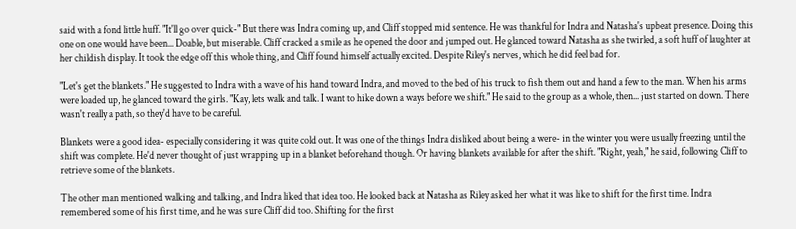said with a fond little huff. "It'll go over quick-" But there was Indra coming up, and Cliff stopped mid sentence. He was thankful for Indra and Natasha's upbeat presence. Doing this one on one would have been... Doable, but miserable. Cliff cracked a smile as he opened the door and jumped out. He glanced toward Natasha as she twirled, a soft huff of laughter at her childish display. It took the edge off this whole thing, and Cliff found himself actually excited. Despite Riley's nerves, which he did feel bad for.

"Let's get the blankets." He suggested to Indra with a wave of his hand toward Indra, and moved to the bed of his truck to fish them out and hand a few to the man. When his arms were loaded up, he glanced toward the girls. "Kay, lets walk and talk. I want to hike down a ways before we shift." He said to the group as a whole, then... just started on down. There wasn't really a path, so they'd have to be careful.

Blankets were a good idea- especially considering it was quite cold out. It was one of the things Indra disliked about being a were- in the winter you were usually freezing until the shift was complete. He'd never thought of just wrapping up in a blanket beforehand though. Or having blankets available for after the shift. "Right, yeah," he said, following Cliff to retrieve some of the blankets.

The other man mentioned walking and talking, and Indra liked that idea too. He looked back at Natasha as Riley asked her what it was like to shift for the first time. Indra remembered some of his first time, and he was sure Cliff did too. Shifting for the first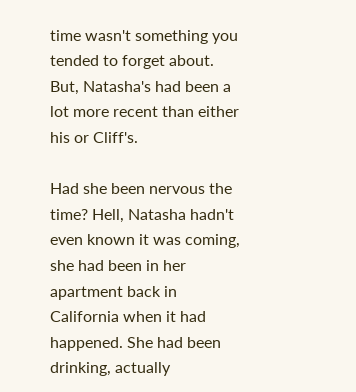time wasn't something you tended to forget about. But, Natasha's had been a lot more recent than either his or Cliff's.

Had she been nervous the time? Hell, Natasha hadn't even known it was coming, she had been in her apartment back in California when it had happened. She had been drinking, actually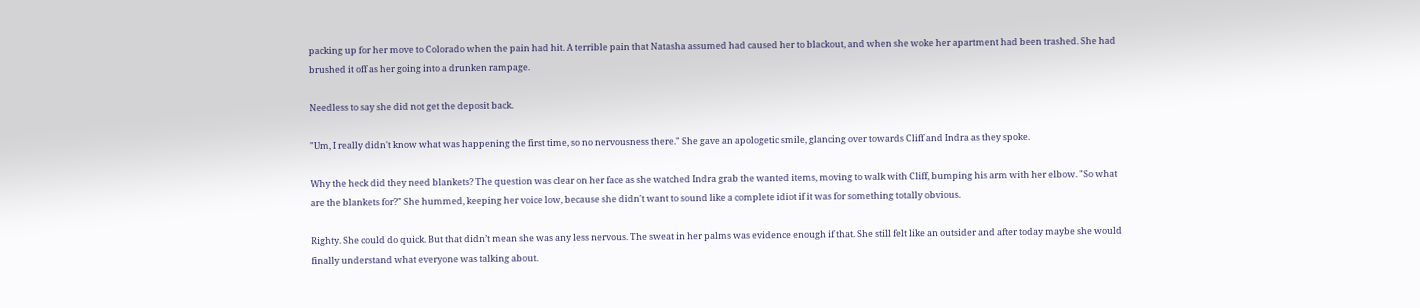packing up for her move to Colorado when the pain had hit. A terrible pain that Natasha assumed had caused her to blackout, and when she woke her apartment had been trashed. She had brushed it off as her going into a drunken rampage.

Needless to say she did not get the deposit back.

"Um, I really didn't know what was happening the first time, so no nervousness there." She gave an apologetic smile, glancing over towards Cliff and Indra as they spoke.

Why the heck did they need blankets? The question was clear on her face as she watched Indra grab the wanted items, moving to walk with Cliff, bumping his arm with her elbow. "So what are the blankets for?" She hummed, keeping her voice low, because she didn't want to sound like a complete idiot if it was for something totally obvious.

Righty. She could do quick. But that didn’t mean she was any less nervous. The sweat in her palms was evidence enough if that. She still felt like an outsider and after today maybe she would finally understand what everyone was talking about.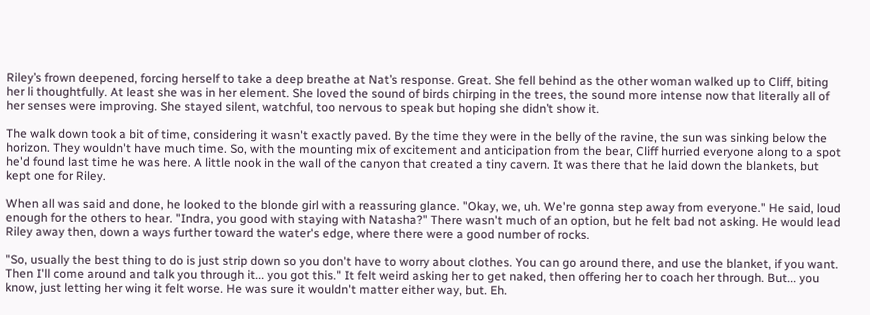Riley’s frown deepened, forcing herself to take a deep breathe at Nat’s response. Great. She fell behind as the other woman walked up to Cliff, biting her li thoughtfully. At least she was in her element. She loved the sound of birds chirping in the trees, the sound more intense now that literally all of her senses were improving. She stayed silent, watchful, too nervous to speak but hoping she didn’t show it.

The walk down took a bit of time, considering it wasn't exactly paved. By the time they were in the belly of the ravine, the sun was sinking below the horizon. They wouldn't have much time. So, with the mounting mix of excitement and anticipation from the bear, Cliff hurried everyone along to a spot he'd found last time he was here. A little nook in the wall of the canyon that created a tiny cavern. It was there that he laid down the blankets, but kept one for Riley.

When all was said and done, he looked to the blonde girl with a reassuring glance. "Okay, we, uh. We're gonna step away from everyone." He said, loud enough for the others to hear. "Indra, you good with staying with Natasha?" There wasn't much of an option, but he felt bad not asking. He would lead Riley away then, down a ways further toward the water's edge, where there were a good number of rocks.

"So, usually the best thing to do is just strip down so you don't have to worry about clothes. You can go around there, and use the blanket, if you want. Then I'll come around and talk you through it... you got this." It felt weird asking her to get naked, then offering her to coach her through. But... you know, just letting her wing it felt worse. He was sure it wouldn't matter either way, but. Eh.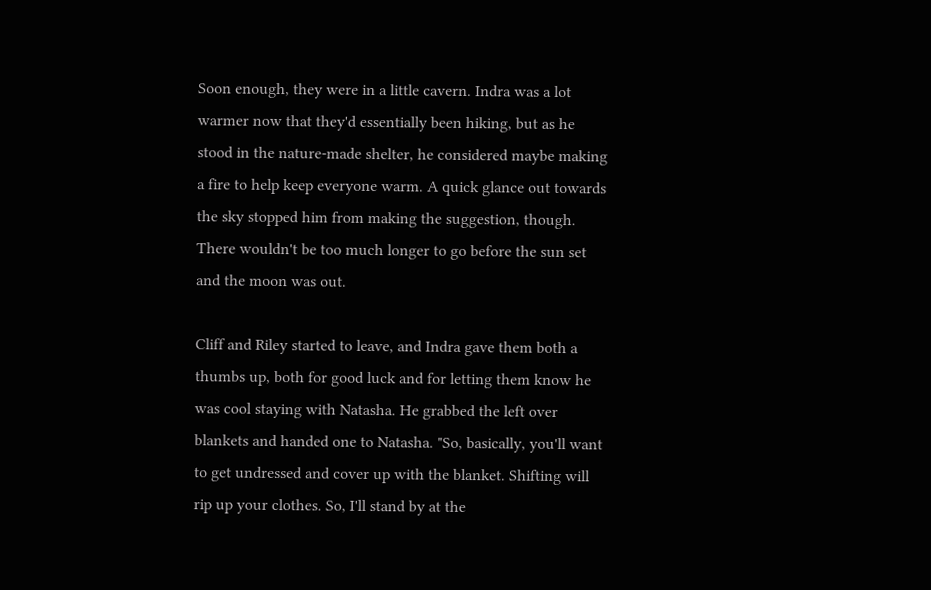Soon enough, they were in a little cavern. Indra was a lot warmer now that they'd essentially been hiking, but as he stood in the nature-made shelter, he considered maybe making a fire to help keep everyone warm. A quick glance out towards the sky stopped him from making the suggestion, though. There wouldn't be too much longer to go before the sun set and the moon was out.

Cliff and Riley started to leave, and Indra gave them both a thumbs up, both for good luck and for letting them know he was cool staying with Natasha. He grabbed the left over blankets and handed one to Natasha. "So, basically, you'll want to get undressed and cover up with the blanket. Shifting will rip up your clothes. So, I'll stand by at the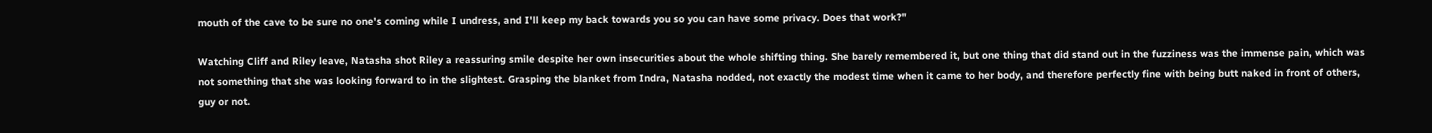mouth of the cave to be sure no one's coming while I undress, and I'll keep my back towards you so you can have some privacy. Does that work?"

Watching Cliff and Riley leave, Natasha shot Riley a reassuring smile despite her own insecurities about the whole shifting thing. She barely remembered it, but one thing that did stand out in the fuzziness was the immense pain, which was not something that she was looking forward to in the slightest. Grasping the blanket from Indra, Natasha nodded, not exactly the modest time when it came to her body, and therefore perfectly fine with being butt naked in front of others, guy or not.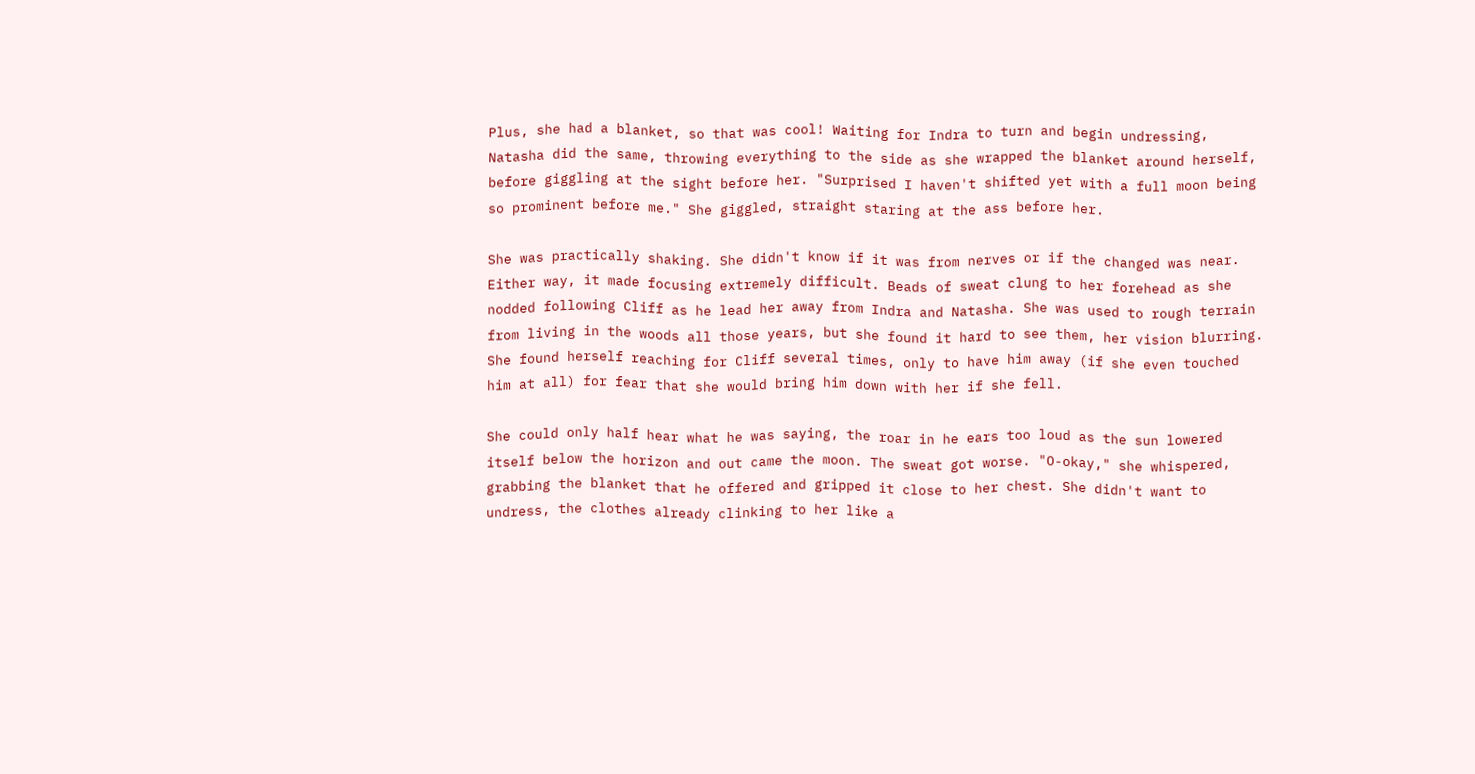Plus, she had a blanket, so that was cool! Waiting for Indra to turn and begin undressing, Natasha did the same, throwing everything to the side as she wrapped the blanket around herself, before giggling at the sight before her. "Surprised I haven't shifted yet with a full moon being so prominent before me." She giggled, straight staring at the ass before her.

She was practically shaking. She didn't know if it was from nerves or if the changed was near. Either way, it made focusing extremely difficult. Beads of sweat clung to her forehead as she nodded following Cliff as he lead her away from Indra and Natasha. She was used to rough terrain from living in the woods all those years, but she found it hard to see them, her vision blurring. She found herself reaching for Cliff several times, only to have him away (if she even touched him at all) for fear that she would bring him down with her if she fell.

She could only half hear what he was saying, the roar in he ears too loud as the sun lowered itself below the horizon and out came the moon. The sweat got worse. "O-okay," she whispered, grabbing the blanket that he offered and gripped it close to her chest. She didn't want to undress, the clothes already clinking to her like a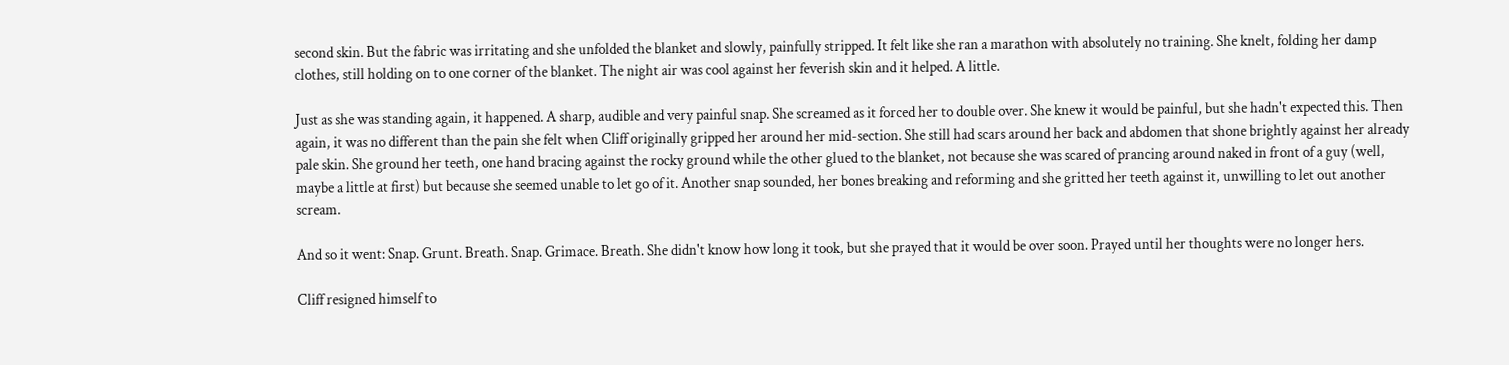second skin. But the fabric was irritating and she unfolded the blanket and slowly, painfully stripped. It felt like she ran a marathon with absolutely no training. She knelt, folding her damp clothes, still holding on to one corner of the blanket. The night air was cool against her feverish skin and it helped. A little.

Just as she was standing again, it happened. A sharp, audible and very painful snap. She screamed as it forced her to double over. She knew it would be painful, but she hadn't expected this. Then again, it was no different than the pain she felt when Cliff originally gripped her around her mid-section. She still had scars around her back and abdomen that shone brightly against her already pale skin. She ground her teeth, one hand bracing against the rocky ground while the other glued to the blanket, not because she was scared of prancing around naked in front of a guy (well, maybe a little at first) but because she seemed unable to let go of it. Another snap sounded, her bones breaking and reforming and she gritted her teeth against it, unwilling to let out another scream.

And so it went: Snap. Grunt. Breath. Snap. Grimace. Breath. She didn't know how long it took, but she prayed that it would be over soon. Prayed until her thoughts were no longer hers.

Cliff resigned himself to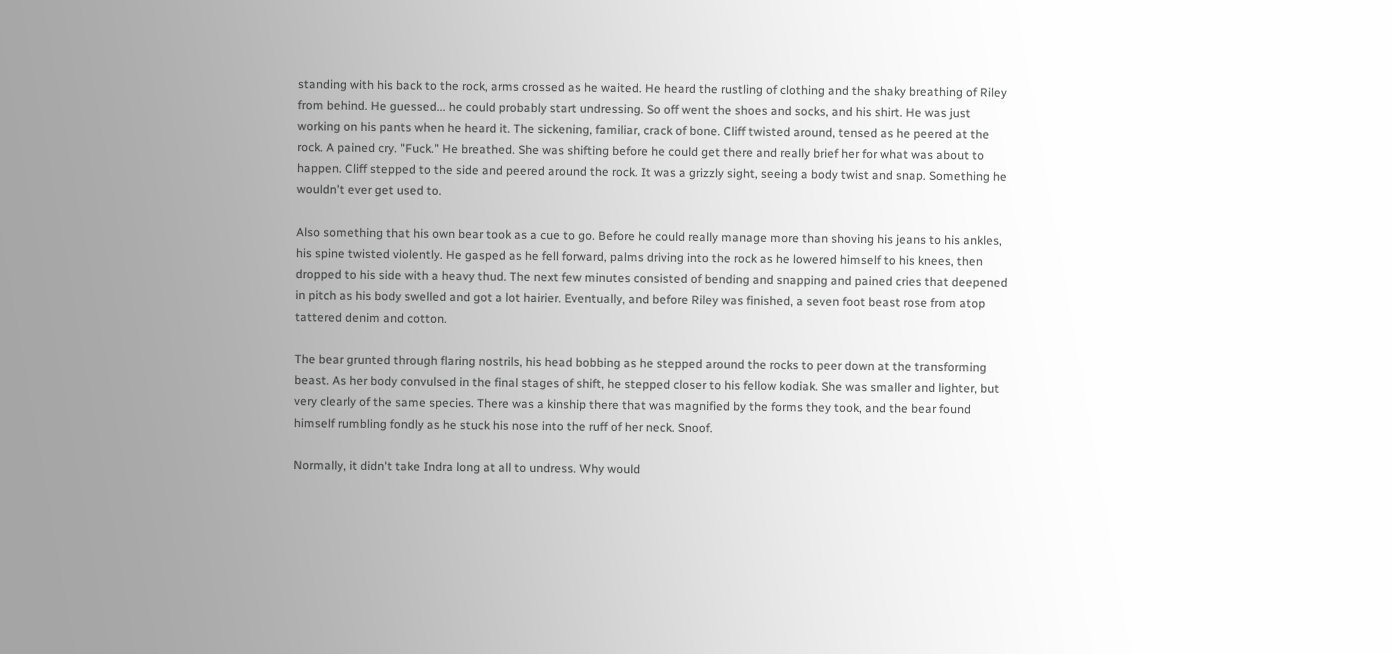standing with his back to the rock, arms crossed as he waited. He heard the rustling of clothing and the shaky breathing of Riley from behind. He guessed... he could probably start undressing. So off went the shoes and socks, and his shirt. He was just working on his pants when he heard it. The sickening, familiar, crack of bone. Cliff twisted around, tensed as he peered at the rock. A pained cry. "Fuck." He breathed. She was shifting before he could get there and really brief her for what was about to happen. Cliff stepped to the side and peered around the rock. It was a grizzly sight, seeing a body twist and snap. Something he wouldn't ever get used to.

Also something that his own bear took as a cue to go. Before he could really manage more than shoving his jeans to his ankles, his spine twisted violently. He gasped as he fell forward, palms driving into the rock as he lowered himself to his knees, then dropped to his side with a heavy thud. The next few minutes consisted of bending and snapping and pained cries that deepened in pitch as his body swelled and got a lot hairier. Eventually, and before Riley was finished, a seven foot beast rose from atop tattered denim and cotton.

The bear grunted through flaring nostrils, his head bobbing as he stepped around the rocks to peer down at the transforming beast. As her body convulsed in the final stages of shift, he stepped closer to his fellow kodiak. She was smaller and lighter, but very clearly of the same species. There was a kinship there that was magnified by the forms they took, and the bear found himself rumbling fondly as he stuck his nose into the ruff of her neck. Snoof.

Normally, it didn't take Indra long at all to undress. Why would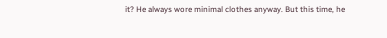it? He always wore minimal clothes anyway. But this time, he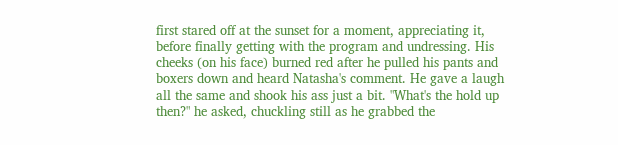first stared off at the sunset for a moment, appreciating it, before finally getting with the program and undressing. His cheeks (on his face) burned red after he pulled his pants and boxers down and heard Natasha's comment. He gave a laugh all the same and shook his ass just a bit. "What's the hold up then?" he asked, chuckling still as he grabbed the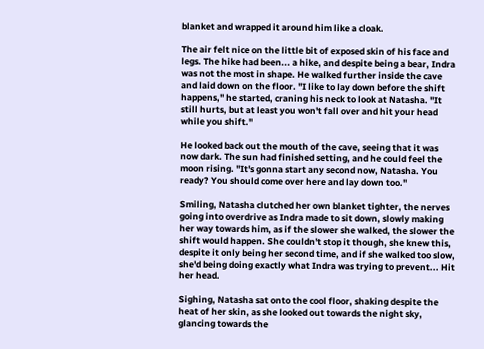blanket and wrapped it around him like a cloak.

The air felt nice on the little bit of exposed skin of his face and legs. The hike had been... a hike, and despite being a bear, Indra was not the most in shape. He walked further inside the cave and laid down on the floor. "I like to lay down before the shift happens," he started, craning his neck to look at Natasha. "It still hurts, but at least you won't fall over and hit your head while you shift."

He looked back out the mouth of the cave, seeing that it was now dark. The sun had finished setting, and he could feel the moon rising. "It's gonna start any second now, Natasha. You ready? You should come over here and lay down too."

Smiling, Natasha clutched her own blanket tighter, the nerves going into overdrive as Indra made to sit down, slowly making her way towards him, as if the slower she walked, the slower the shift would happen. She couldn't stop it though, she knew this, despite it only being her second time, and if she walked too slow, she'd being doing exactly what Indra was trying to prevent... Hit her head.

Sighing, Natasha sat onto the cool floor, shaking despite the heat of her skin, as she looked out towards the night sky, glancing towards the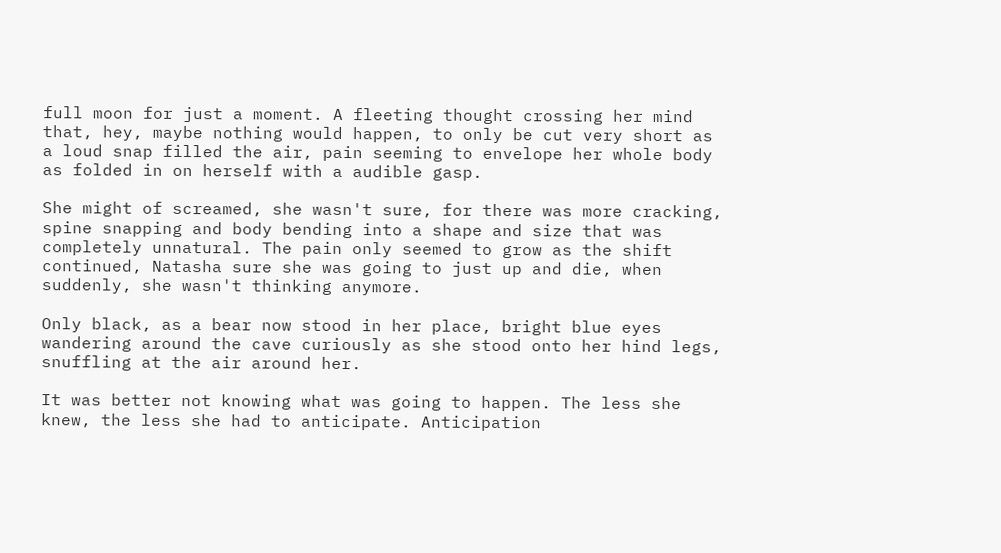full moon for just a moment. A fleeting thought crossing her mind that, hey, maybe nothing would happen, to only be cut very short as a loud snap filled the air, pain seeming to envelope her whole body as folded in on herself with a audible gasp.

She might of screamed, she wasn't sure, for there was more cracking, spine snapping and body bending into a shape and size that was completely unnatural. The pain only seemed to grow as the shift continued, Natasha sure she was going to just up and die, when suddenly, she wasn't thinking anymore.

Only black, as a bear now stood in her place, bright blue eyes wandering around the cave curiously as she stood onto her hind legs, snuffling at the air around her.

It was better not knowing what was going to happen. The less she knew, the less she had to anticipate. Anticipation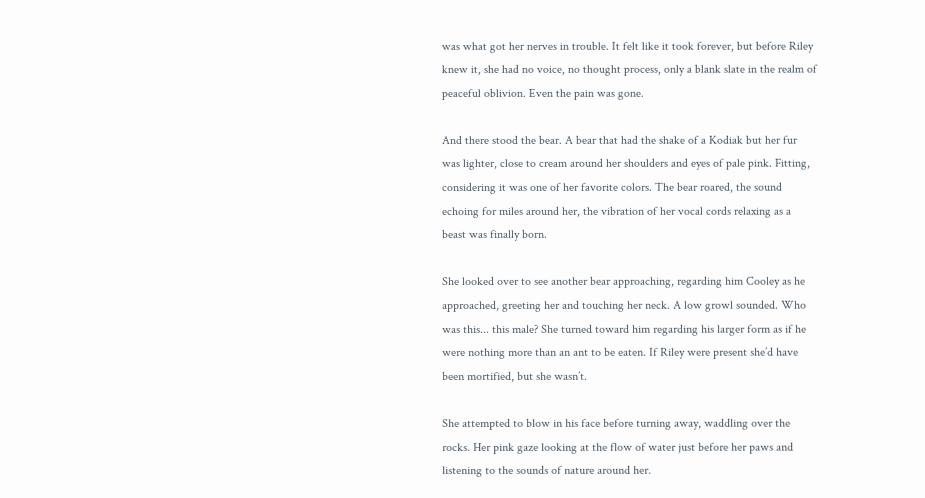was what got her nerves in trouble. It felt like it took forever, but before Riley knew it, she had no voice, no thought process, only a blank slate in the realm of peaceful oblivion. Even the pain was gone.

And there stood the bear. A bear that had the shake of a Kodiak but her fur was lighter, close to cream around her shoulders and eyes of pale pink. Fitting, considering it was one of her favorite colors. The bear roared, the sound echoing for miles around her, the vibration of her vocal cords relaxing as a beast was finally born.

She looked over to see another bear approaching, regarding him Cooley as he approached, greeting her and touching her neck. A low growl sounded. Who was this... this male? She turned toward him regarding his larger form as if he were nothing more than an ant to be eaten. If Riley were present she’d have been mortified, but she wasn’t.

She attempted to blow in his face before turning away, waddling over the rocks. Her pink gaze looking at the flow of water just before her paws and listening to the sounds of nature around her.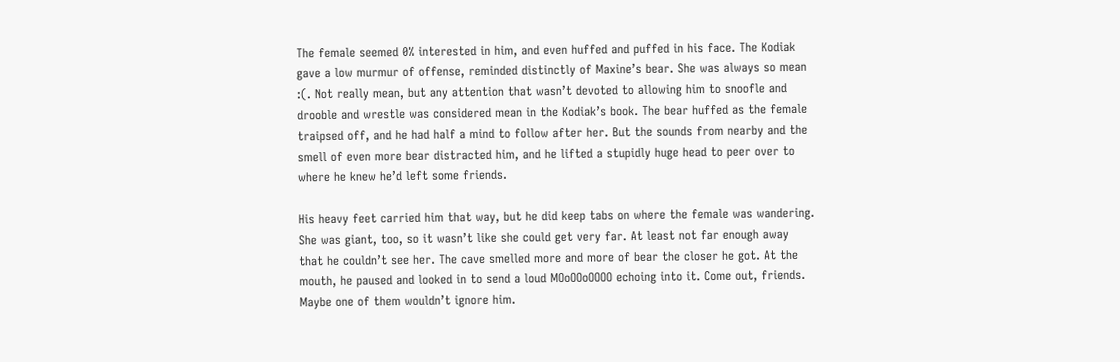The female seemed 0% interested in him, and even huffed and puffed in his face. The Kodiak gave a low murmur of offense, reminded distinctly of Maxine’s bear. She was always so mean :(. Not really mean, but any attention that wasn’t devoted to allowing him to snoofle and drooble and wrestle was considered mean in the Kodiak’s book. The bear huffed as the female traipsed off, and he had half a mind to follow after her. But the sounds from nearby and the smell of even more bear distracted him, and he lifted a stupidly huge head to peer over to where he knew he’d left some friends.

His heavy feet carried him that way, but he did keep tabs on where the female was wandering. She was giant, too, so it wasn’t like she could get very far. At least not far enough away that he couldn’t see her. The cave smelled more and more of bear the closer he got. At the mouth, he paused and looked in to send a loud MOoOOoOOOO echoing into it. Come out, friends. Maybe one of them wouldn’t ignore him.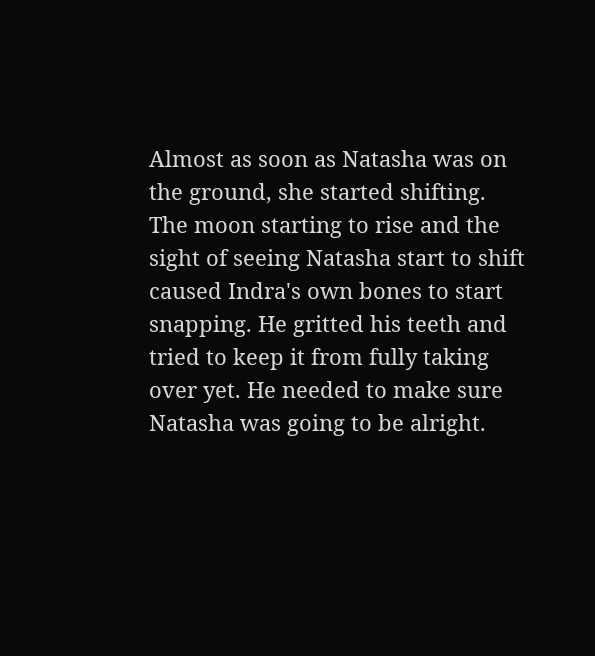Almost as soon as Natasha was on the ground, she started shifting. The moon starting to rise and the sight of seeing Natasha start to shift caused Indra's own bones to start snapping. He gritted his teeth and tried to keep it from fully taking over yet. He needed to make sure Natasha was going to be alright.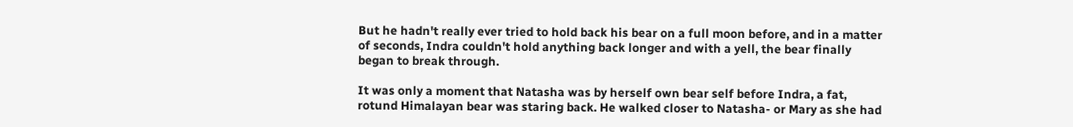But he hadn't really ever tried to hold back his bear on a full moon before, and in a matter of seconds, Indra couldn't hold anything back longer and with a yell, the bear finally began to break through.

It was only a moment that Natasha was by herself own bear self before Indra, a fat, rotund Himalayan bear was staring back. He walked closer to Natasha- or Mary as she had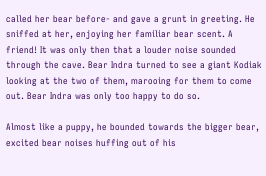called her bear before- and gave a grunt in greeting. He sniffed at her, enjoying her familiar bear scent. A friend! It was only then that a louder noise sounded through the cave. Bear Indra turned to see a giant Kodiak looking at the two of them, marooing for them to come out. Bear Indra was only too happy to do so.

Almost like a puppy, he bounded towards the bigger bear, excited bear noises huffing out of his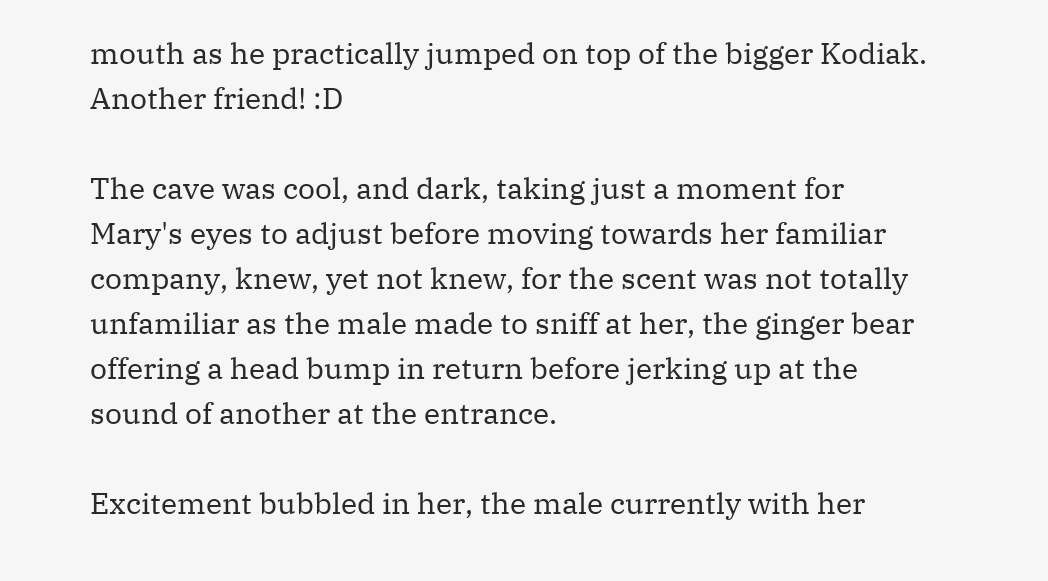mouth as he practically jumped on top of the bigger Kodiak. Another friend! :D

The cave was cool, and dark, taking just a moment for Mary's eyes to adjust before moving towards her familiar company, knew, yet not knew, for the scent was not totally unfamiliar as the male made to sniff at her, the ginger bear offering a head bump in return before jerking up at the sound of another at the entrance.

Excitement bubbled in her, the male currently with her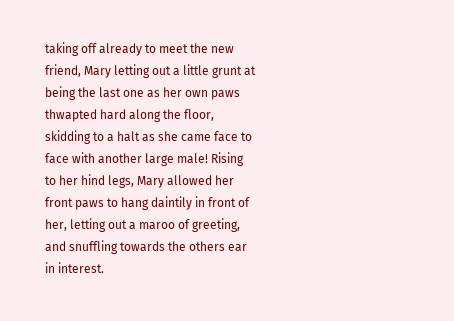taking off already to meet the new friend, Mary letting out a little grunt at being the last one as her own paws thwapted hard along the floor, skidding to a halt as she came face to face with another large male! Rising to her hind legs, Mary allowed her front paws to hang daintily in front of her, letting out a maroo of greeting, and snuffling towards the others ear in interest.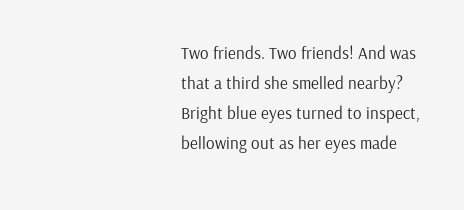Two friends. Two friends! And was that a third she smelled nearby? Bright blue eyes turned to inspect, bellowing out as her eyes made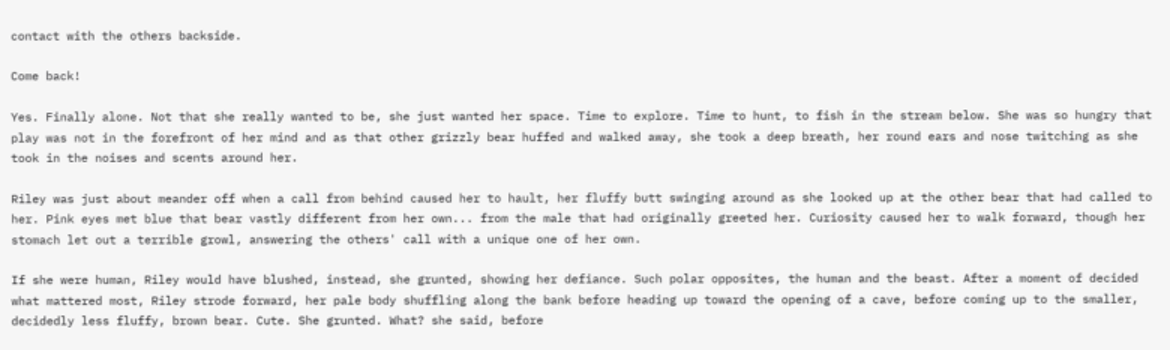contact with the others backside.

Come back!

Yes. Finally alone. Not that she really wanted to be, she just wanted her space. Time to explore. Time to hunt, to fish in the stream below. She was so hungry that play was not in the forefront of her mind and as that other grizzly bear huffed and walked away, she took a deep breath, her round ears and nose twitching as she took in the noises and scents around her.

Riley was just about meander off when a call from behind caused her to hault, her fluffy butt swinging around as she looked up at the other bear that had called to her. Pink eyes met blue that bear vastly different from her own... from the male that had originally greeted her. Curiosity caused her to walk forward, though her stomach let out a terrible growl, answering the others' call with a unique one of her own.

If she were human, Riley would have blushed, instead, she grunted, showing her defiance. Such polar opposites, the human and the beast. After a moment of decided what mattered most, Riley strode forward, her pale body shuffling along the bank before heading up toward the opening of a cave, before coming up to the smaller, decidedly less fluffy, brown bear. Cute. She grunted. What? she said, before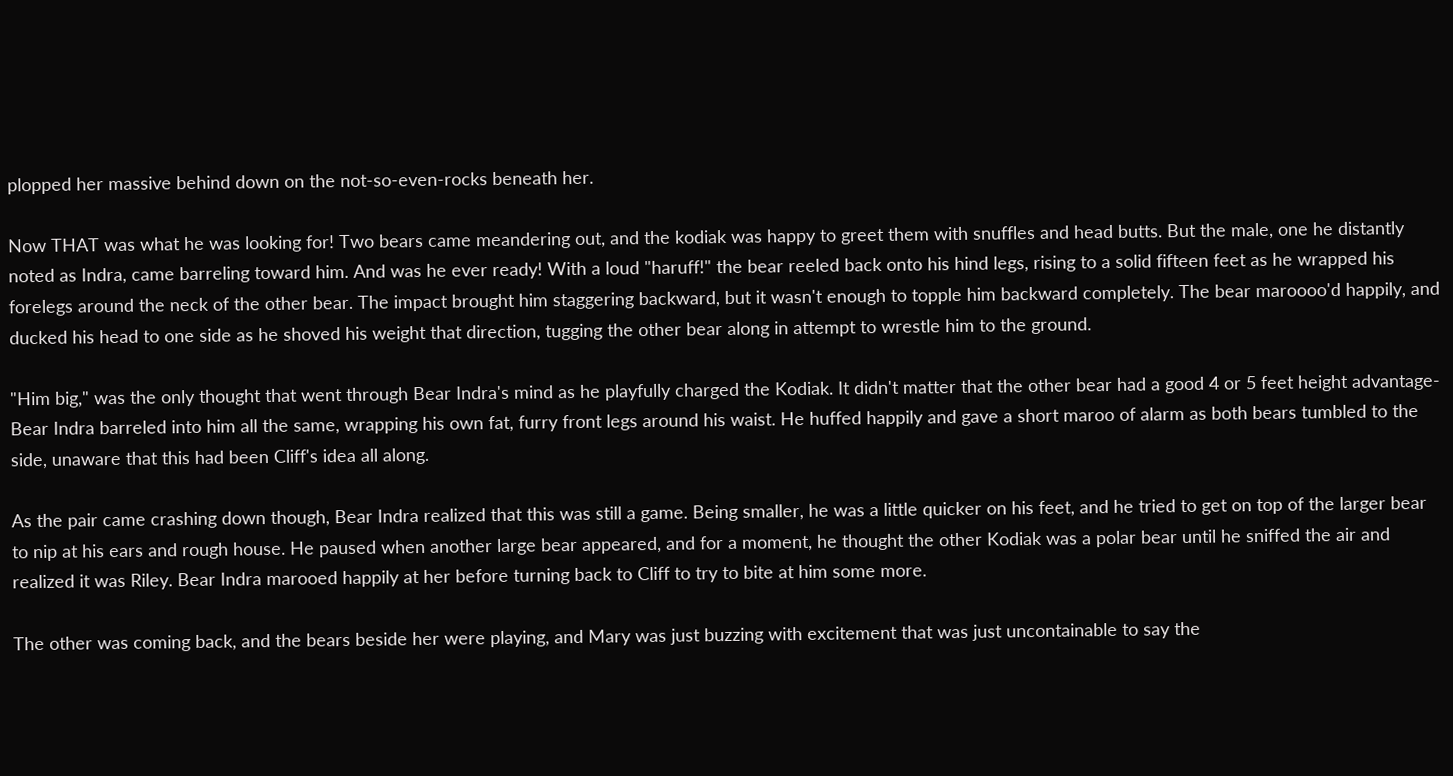plopped her massive behind down on the not-so-even-rocks beneath her.

Now THAT was what he was looking for! Two bears came meandering out, and the kodiak was happy to greet them with snuffles and head butts. But the male, one he distantly noted as Indra, came barreling toward him. And was he ever ready! With a loud "haruff!" the bear reeled back onto his hind legs, rising to a solid fifteen feet as he wrapped his forelegs around the neck of the other bear. The impact brought him staggering backward, but it wasn't enough to topple him backward completely. The bear maroooo'd happily, and ducked his head to one side as he shoved his weight that direction, tugging the other bear along in attempt to wrestle him to the ground.

"Him big," was the only thought that went through Bear Indra's mind as he playfully charged the Kodiak. It didn't matter that the other bear had a good 4 or 5 feet height advantage- Bear Indra barreled into him all the same, wrapping his own fat, furry front legs around his waist. He huffed happily and gave a short maroo of alarm as both bears tumbled to the side, unaware that this had been Cliff's idea all along.

As the pair came crashing down though, Bear Indra realized that this was still a game. Being smaller, he was a little quicker on his feet, and he tried to get on top of the larger bear to nip at his ears and rough house. He paused when another large bear appeared, and for a moment, he thought the other Kodiak was a polar bear until he sniffed the air and realized it was Riley. Bear Indra marooed happily at her before turning back to Cliff to try to bite at him some more.

The other was coming back, and the bears beside her were playing, and Mary was just buzzing with excitement that was just uncontainable to say the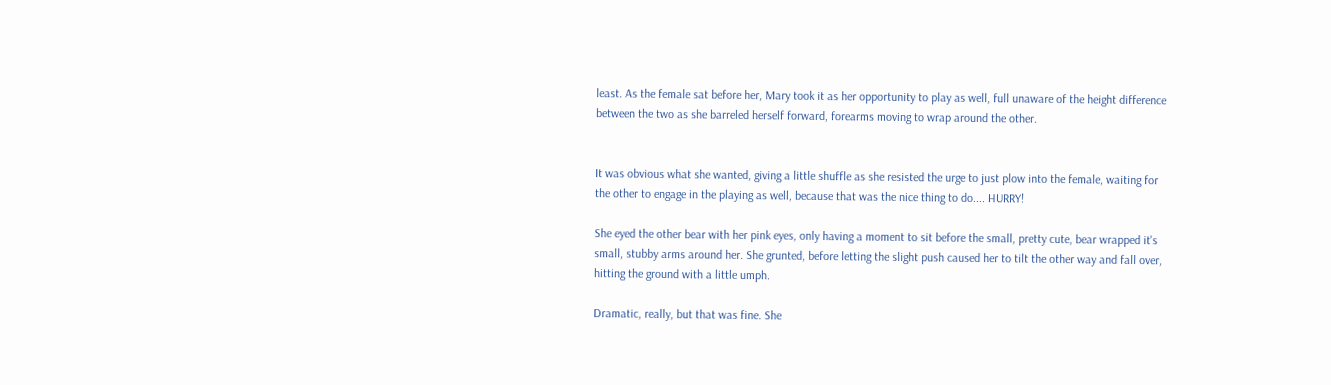least. As the female sat before her, Mary took it as her opportunity to play as well, full unaware of the height difference between the two as she barreled herself forward, forearms moving to wrap around the other.


It was obvious what she wanted, giving a little shuffle as she resisted the urge to just plow into the female, waiting for the other to engage in the playing as well, because that was the nice thing to do.... HURRY!

She eyed the other bear with her pink eyes, only having a moment to sit before the small, pretty cute, bear wrapped it's small, stubby arms around her. She grunted, before letting the slight push caused her to tilt the other way and fall over, hitting the ground with a little umph.

Dramatic, really, but that was fine. She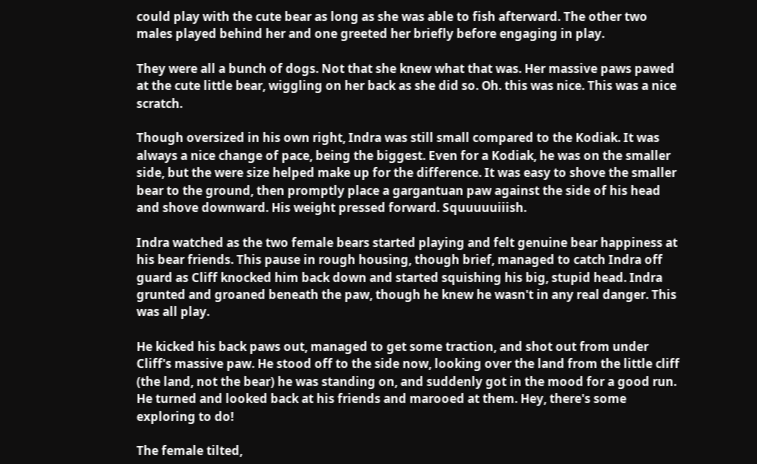could play with the cute bear as long as she was able to fish afterward. The other two males played behind her and one greeted her briefly before engaging in play.

They were all a bunch of dogs. Not that she knew what that was. Her massive paws pawed at the cute little bear, wiggling on her back as she did so. Oh. this was nice. This was a nice scratch.

Though oversized in his own right, Indra was still small compared to the Kodiak. It was always a nice change of pace, being the biggest. Even for a Kodiak, he was on the smaller side, but the were size helped make up for the difference. It was easy to shove the smaller bear to the ground, then promptly place a gargantuan paw against the side of his head and shove downward. His weight pressed forward. Squuuuuiiish.

Indra watched as the two female bears started playing and felt genuine bear happiness at his bear friends. This pause in rough housing, though brief, managed to catch Indra off guard as Cliff knocked him back down and started squishing his big, stupid head. Indra grunted and groaned beneath the paw, though he knew he wasn't in any real danger. This was all play.

He kicked his back paws out, managed to get some traction, and shot out from under Cliff's massive paw. He stood off to the side now, looking over the land from the little cliff (the land, not the bear) he was standing on, and suddenly got in the mood for a good run. He turned and looked back at his friends and marooed at them. Hey, there's some exploring to do!

The female tilted,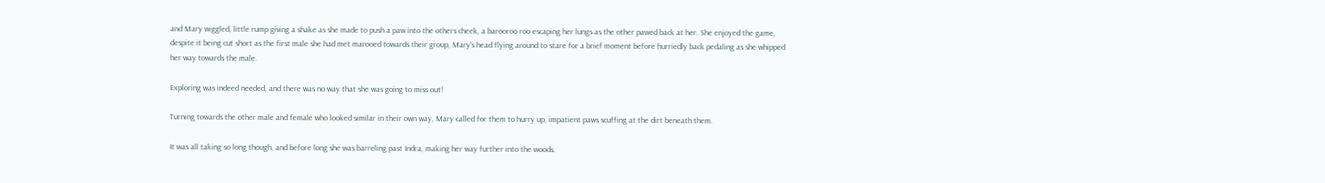and Mary wiggled, little rump giving a shake as she made to push a paw into the others cheek, a barooroo roo escaping her lungs as the other pawed back at her. She enjoyed the game, despite it being cut short as the first male she had met marooed towards their group, Mary's head flying around to stare for a brief moment before hurriedly back pedaling as she whipped her way towards the male.

Exploring was indeed needed, and there was no way that she was going to miss out!

Turning towards the other male and female who looked similar in their own way, Mary called for them to hurry up, impatient paws scuffing at the dirt beneath them.

It was all taking so long though, and before long she was barreling past Indra, making her way further into the woods.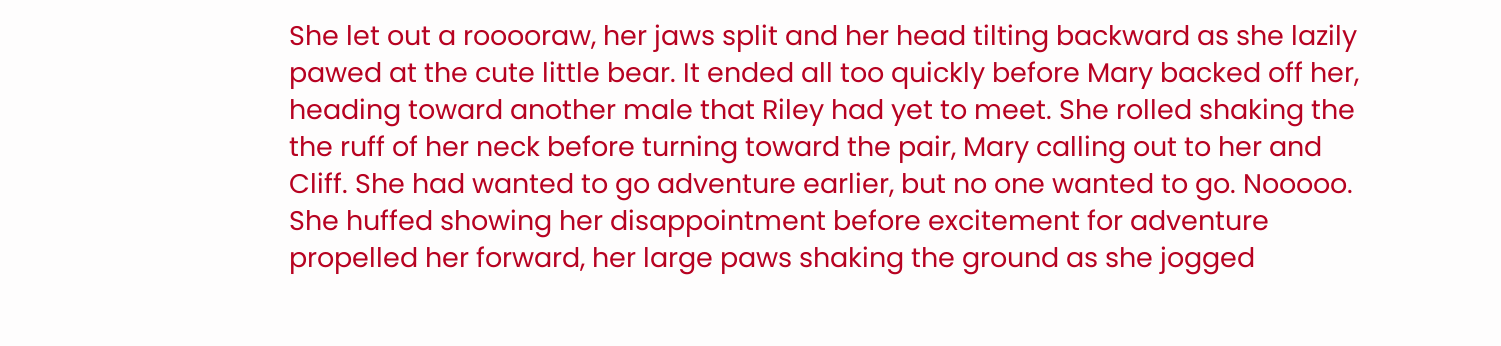She let out a rooooraw, her jaws split and her head tilting backward as she lazily pawed at the cute little bear. It ended all too quickly before Mary backed off her, heading toward another male that Riley had yet to meet. She rolled shaking the the ruff of her neck before turning toward the pair, Mary calling out to her and Cliff. She had wanted to go adventure earlier, but no one wanted to go. Nooooo. She huffed showing her disappointment before excitement for adventure propelled her forward, her large paws shaking the ground as she jogged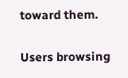toward them.

Users browsing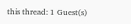this thread: 1 Guest(s)